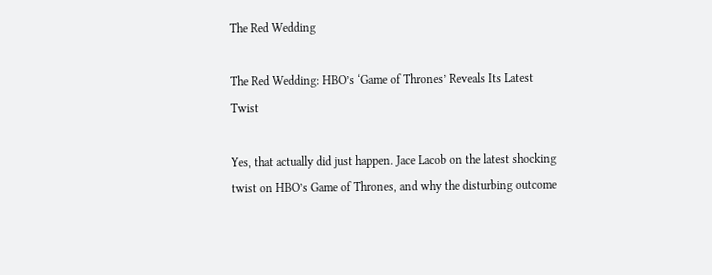The Red Wedding

The Red Wedding: HBO’s ‘Game of Thrones’ Reveals Its Latest Twist

Yes, that actually did just happen. Jace Lacob on the latest shocking twist on HBO’s Game of Thrones, and why the disturbing outcome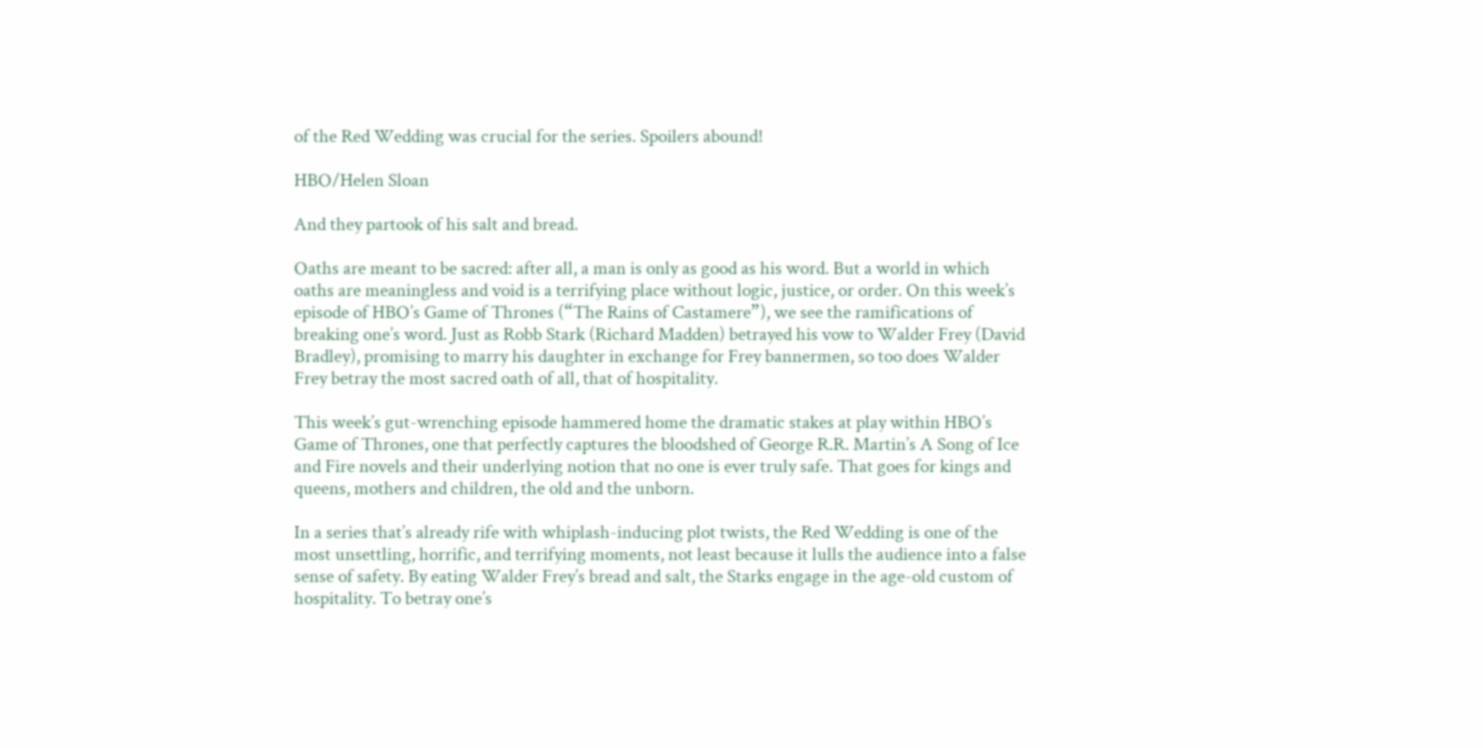of the Red Wedding was crucial for the series. Spoilers abound!

HBO/Helen Sloan

And they partook of his salt and bread.

Oaths are meant to be sacred: after all, a man is only as good as his word. But a world in which oaths are meaningless and void is a terrifying place without logic, justice, or order. On this week’s episode of HBO’s Game of Thrones (“The Rains of Castamere”), we see the ramifications of breaking one’s word. Just as Robb Stark (Richard Madden) betrayed his vow to Walder Frey (David Bradley), promising to marry his daughter in exchange for Frey bannermen, so too does Walder Frey betray the most sacred oath of all, that of hospitality.

This week’s gut-wrenching episode hammered home the dramatic stakes at play within HBO’s Game of Thrones, one that perfectly captures the bloodshed of George R.R. Martin’s A Song of Ice and Fire novels and their underlying notion that no one is ever truly safe. That goes for kings and queens, mothers and children, the old and the unborn.

In a series that’s already rife with whiplash-inducing plot twists, the Red Wedding is one of the most unsettling, horrific, and terrifying moments, not least because it lulls the audience into a false sense of safety. By eating Walder Frey’s bread and salt, the Starks engage in the age-old custom of hospitality. To betray one’s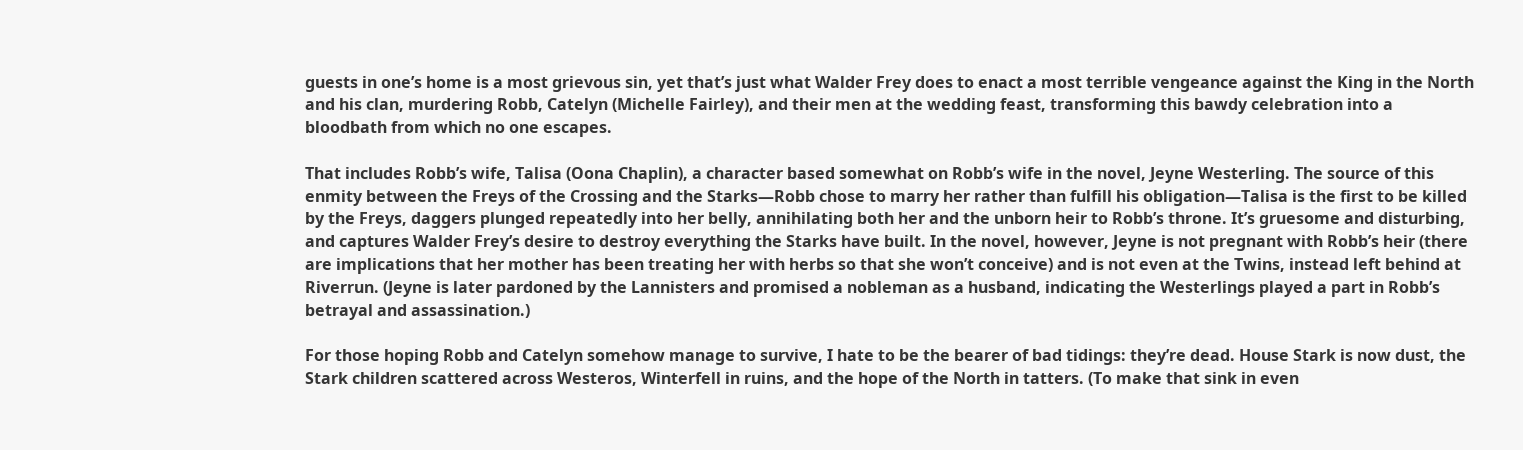guests in one’s home is a most grievous sin, yet that’s just what Walder Frey does to enact a most terrible vengeance against the King in the North and his clan, murdering Robb, Catelyn (Michelle Fairley), and their men at the wedding feast, transforming this bawdy celebration into a bloodbath from which no one escapes.

That includes Robb’s wife, Talisa (Oona Chaplin), a character based somewhat on Robb’s wife in the novel, Jeyne Westerling. The source of this enmity between the Freys of the Crossing and the Starks—Robb chose to marry her rather than fulfill his obligation—Talisa is the first to be killed by the Freys, daggers plunged repeatedly into her belly, annihilating both her and the unborn heir to Robb’s throne. It’s gruesome and disturbing, and captures Walder Frey’s desire to destroy everything the Starks have built. In the novel, however, Jeyne is not pregnant with Robb’s heir (there are implications that her mother has been treating her with herbs so that she won’t conceive) and is not even at the Twins, instead left behind at Riverrun. (Jeyne is later pardoned by the Lannisters and promised a nobleman as a husband, indicating the Westerlings played a part in Robb’s betrayal and assassination.)

For those hoping Robb and Catelyn somehow manage to survive, I hate to be the bearer of bad tidings: they’re dead. House Stark is now dust, the Stark children scattered across Westeros, Winterfell in ruins, and the hope of the North in tatters. (To make that sink in even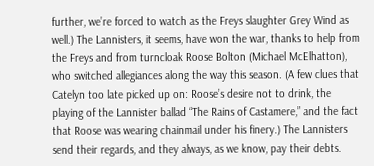further, we’re forced to watch as the Freys slaughter Grey Wind as well.) The Lannisters, it seems, have won the war, thanks to help from the Freys and from turncloak Roose Bolton (Michael McElhatton), who switched allegiances along the way this season. (A few clues that Catelyn too late picked up on: Roose’s desire not to drink, the playing of the Lannister ballad “The Rains of Castamere,” and the fact that Roose was wearing chainmail under his finery.) The Lannisters send their regards, and they always, as we know, pay their debts.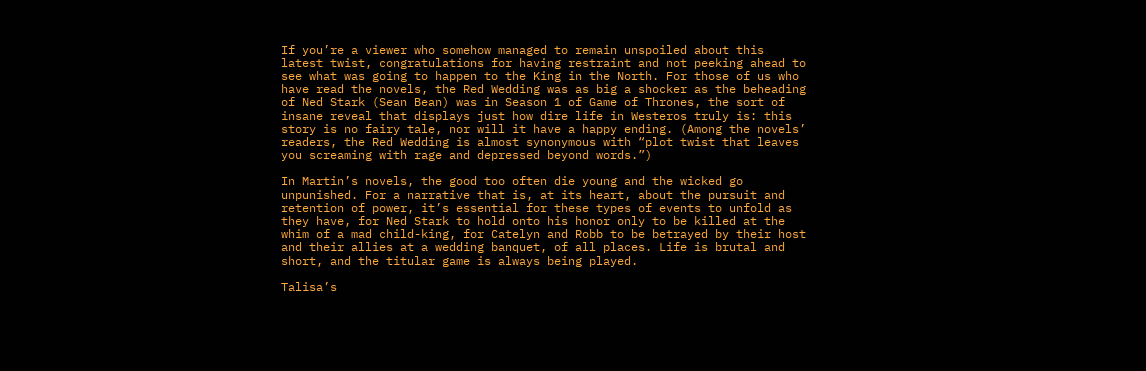If you’re a viewer who somehow managed to remain unspoiled about this latest twist, congratulations for having restraint and not peeking ahead to see what was going to happen to the King in the North. For those of us who have read the novels, the Red Wedding was as big a shocker as the beheading of Ned Stark (Sean Bean) was in Season 1 of Game of Thrones, the sort of insane reveal that displays just how dire life in Westeros truly is: this story is no fairy tale, nor will it have a happy ending. (Among the novels’ readers, the Red Wedding is almost synonymous with “plot twist that leaves you screaming with rage and depressed beyond words.”)

In Martin’s novels, the good too often die young and the wicked go unpunished. For a narrative that is, at its heart, about the pursuit and retention of power, it’s essential for these types of events to unfold as they have, for Ned Stark to hold onto his honor only to be killed at the whim of a mad child-king, for Catelyn and Robb to be betrayed by their host and their allies at a wedding banquet, of all places. Life is brutal and short, and the titular game is always being played.

Talisa’s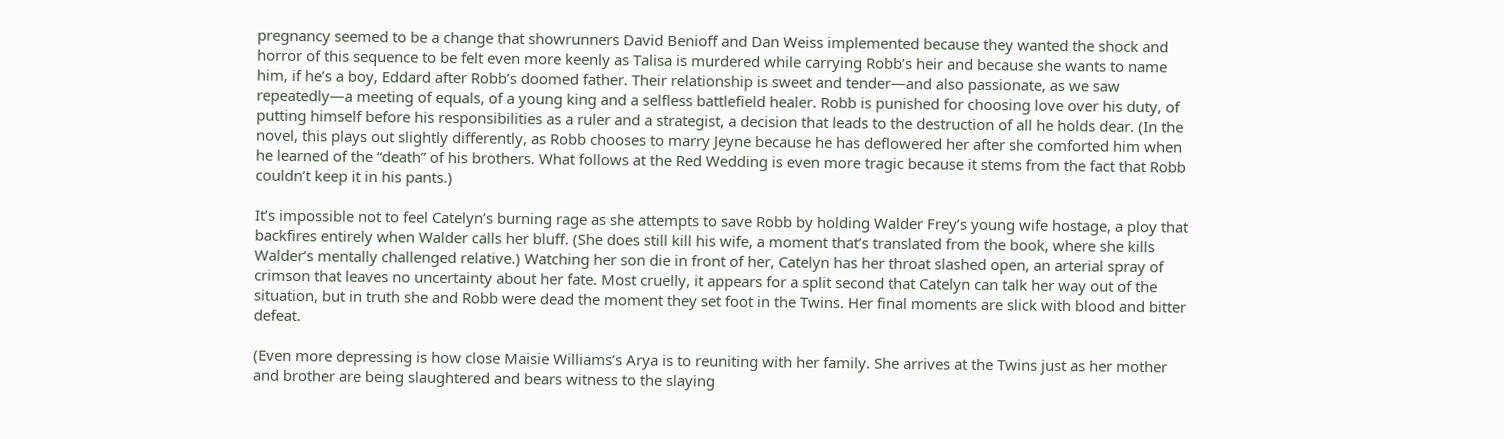pregnancy seemed to be a change that showrunners David Benioff and Dan Weiss implemented because they wanted the shock and horror of this sequence to be felt even more keenly as Talisa is murdered while carrying Robb’s heir and because she wants to name him, if he’s a boy, Eddard after Robb’s doomed father. Their relationship is sweet and tender—and also passionate, as we saw repeatedly—a meeting of equals, of a young king and a selfless battlefield healer. Robb is punished for choosing love over his duty, of putting himself before his responsibilities as a ruler and a strategist, a decision that leads to the destruction of all he holds dear. (In the novel, this plays out slightly differently, as Robb chooses to marry Jeyne because he has deflowered her after she comforted him when he learned of the “death” of his brothers. What follows at the Red Wedding is even more tragic because it stems from the fact that Robb couldn’t keep it in his pants.)

It’s impossible not to feel Catelyn’s burning rage as she attempts to save Robb by holding Walder Frey’s young wife hostage, a ploy that backfires entirely when Walder calls her bluff. (She does still kill his wife, a moment that’s translated from the book, where she kills Walder’s mentally challenged relative.) Watching her son die in front of her, Catelyn has her throat slashed open, an arterial spray of crimson that leaves no uncertainty about her fate. Most cruelly, it appears for a split second that Catelyn can talk her way out of the situation, but in truth she and Robb were dead the moment they set foot in the Twins. Her final moments are slick with blood and bitter defeat.

(Even more depressing is how close Maisie Williams’s Arya is to reuniting with her family. She arrives at the Twins just as her mother and brother are being slaughtered and bears witness to the slaying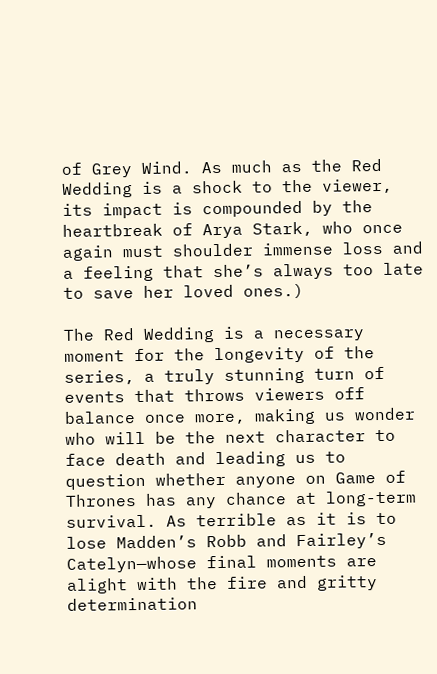of Grey Wind. As much as the Red Wedding is a shock to the viewer, its impact is compounded by the heartbreak of Arya Stark, who once again must shoulder immense loss and a feeling that she’s always too late to save her loved ones.)

The Red Wedding is a necessary moment for the longevity of the series, a truly stunning turn of events that throws viewers off balance once more, making us wonder who will be the next character to face death and leading us to question whether anyone on Game of Thrones has any chance at long-term survival. As terrible as it is to lose Madden’s Robb and Fairley’s Catelyn—whose final moments are alight with the fire and gritty determination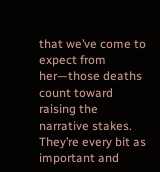that we’ve come to expect from her—those deaths count toward raising the narrative stakes. They’re every bit as important and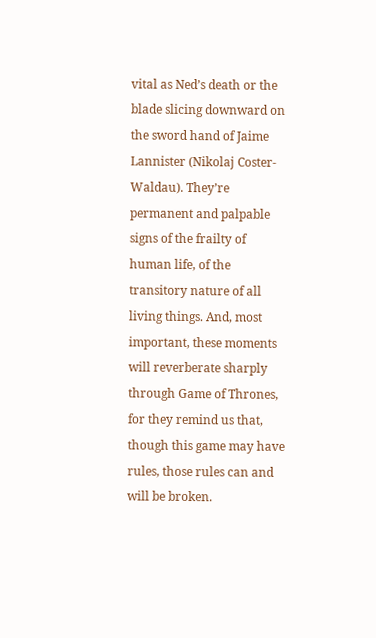vital as Ned’s death or the blade slicing downward on the sword hand of Jaime Lannister (Nikolaj Coster-Waldau). They’re permanent and palpable signs of the frailty of human life, of the transitory nature of all living things. And, most important, these moments will reverberate sharply through Game of Thrones, for they remind us that, though this game may have rules, those rules can and will be broken.